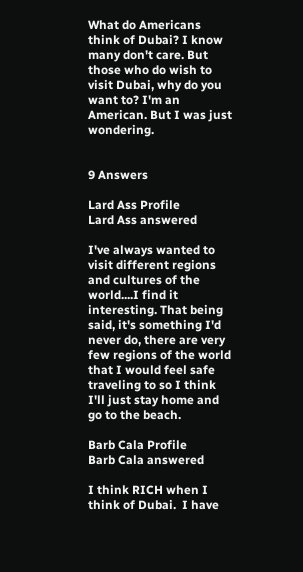What do Americans think of Dubai? I know many don't care. But those who do wish to visit Dubai, why do you want to? I'm an American. But I was just wondering.


9 Answers

Lard Ass Profile
Lard Ass answered

I've always wanted to visit different regions and cultures of the world....I find it interesting. That being said, it's something I'd never do, there are very few regions of the world that I would feel safe traveling to so I think I'll just stay home and go to the beach.

Barb Cala Profile
Barb Cala answered

I think RICH when I think of Dubai.  I have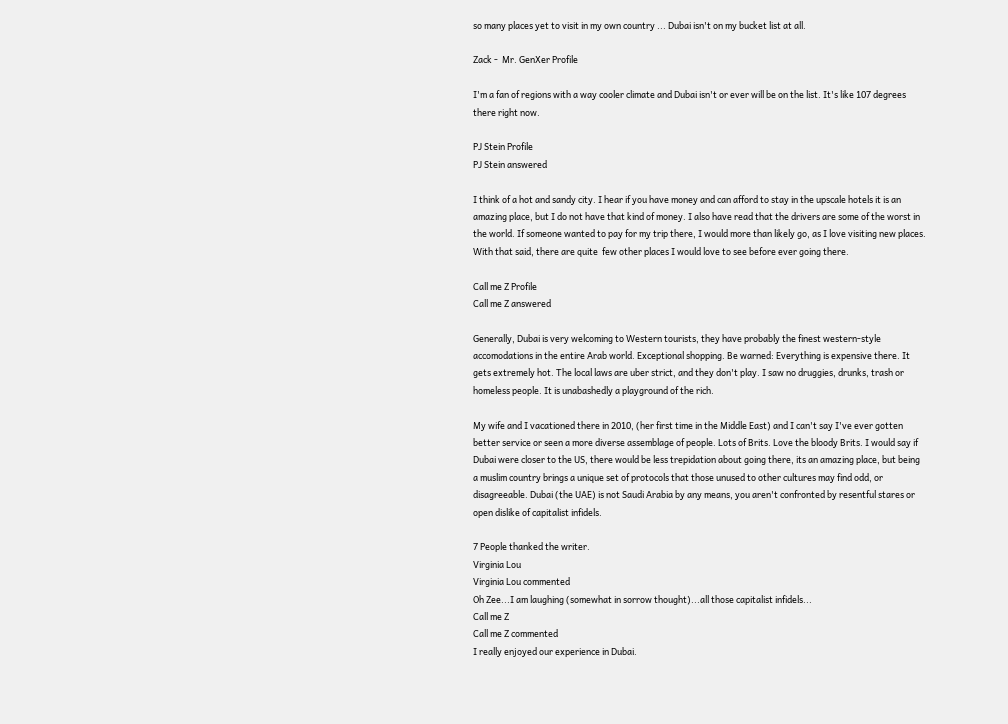so many places yet to visit in my own country ... Dubai isn't on my bucket list at all.

Zack -  Mr. GenXer Profile

I'm a fan of regions with a way cooler climate and Dubai isn't or ever will be on the list. It's like 107 degrees there right now.

PJ Stein Profile
PJ Stein answered

I think of a hot and sandy city. I hear if you have money and can afford to stay in the upscale hotels it is an amazing place, but I do not have that kind of money. I also have read that the drivers are some of the worst in the world. If someone wanted to pay for my trip there, I would more than likely go, as I love visiting new places. With that said, there are quite  few other places I would love to see before ever going there.

Call me Z Profile
Call me Z answered

Generally, Dubai is very welcoming to Western tourists, they have probably the finest western-style accomodations in the entire Arab world. Exceptional shopping. Be warned: Everything is expensive there. It gets extremely hot. The local laws are uber strict, and they don't play. I saw no druggies, drunks, trash or homeless people. It is unabashedly a playground of the rich.

My wife and I vacationed there in 2010, (her first time in the Middle East) and I can't say I've ever gotten better service or seen a more diverse assemblage of people. Lots of Brits. Love the bloody Brits. I would say if Dubai were closer to the US, there would be less trepidation about going there, its an amazing place, but being a muslim country brings a unique set of protocols that those unused to other cultures may find odd, or disagreeable. Dubai (the UAE) is not Saudi Arabia by any means, you aren't confronted by resentful stares or open dislike of capitalist infidels.

7 People thanked the writer.
Virginia Lou
Virginia Lou commented
Oh Zee...I am laughing (somewhat in sorrow thought)...all those capitalist infidels...
Call me Z
Call me Z commented
I really enjoyed our experience in Dubai.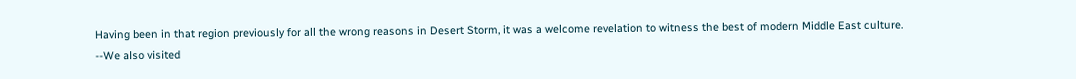Having been in that region previously for all the wrong reasons in Desert Storm, it was a welcome revelation to witness the best of modern Middle East culture.
--We also visited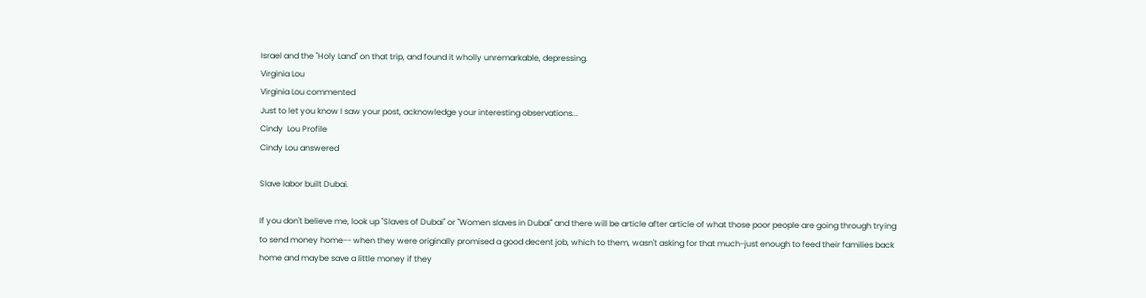Israel and the "Holy Land" on that trip, and found it wholly unremarkable, depressing.
Virginia Lou
Virginia Lou commented
Just to let you know I saw your post, acknowledge your interesting observations...
Cindy  Lou Profile
Cindy Lou answered

Slave labor built Dubai.

If you don't believe me, look up "Slaves of Dubai" or "Women slaves in Dubai" and there will be article after article of what those poor people are going through trying to send money home-- when they were originally promised a good decent job, which to them, wasn't asking for that much-just enough to feed their families back home and maybe save a little money if they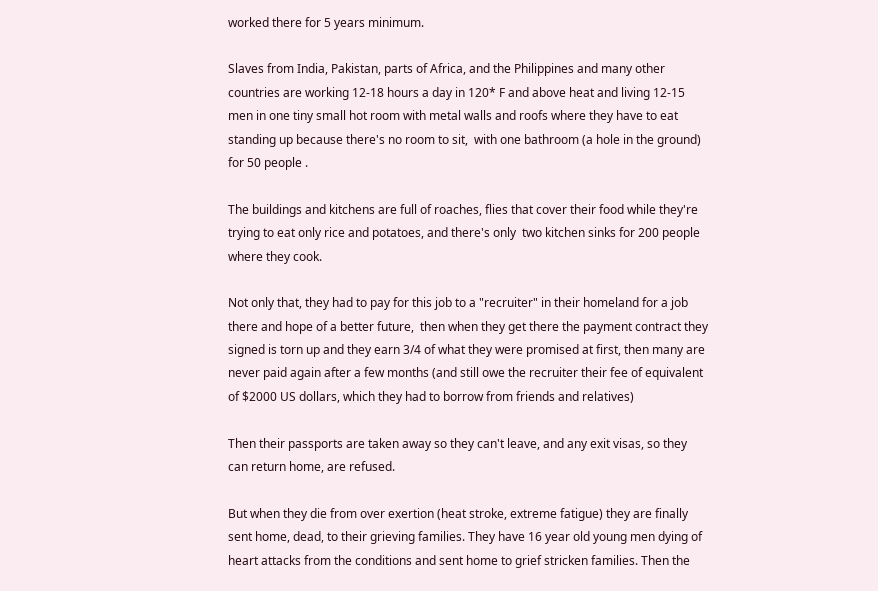worked there for 5 years minimum.

Slaves from India, Pakistan, parts of Africa, and the Philippines and many other countries are working 12-18 hours a day in 120* F and above heat and living 12-15 men in one tiny small hot room with metal walls and roofs where they have to eat standing up because there's no room to sit,  with one bathroom (a hole in the ground) for 50 people .

The buildings and kitchens are full of roaches, flies that cover their food while they're trying to eat only rice and potatoes, and there's only  two kitchen sinks for 200 people where they cook.

Not only that, they had to pay for this job to a "recruiter" in their homeland for a job there and hope of a better future,  then when they get there the payment contract they signed is torn up and they earn 3/4 of what they were promised at first, then many are never paid again after a few months (and still owe the recruiter their fee of equivalent    of $2000 US dollars, which they had to borrow from friends and relatives)

Then their passports are taken away so they can't leave, and any exit visas, so they can return home, are refused.

But when they die from over exertion (heat stroke, extreme fatigue) they are finally sent home, dead, to their grieving families. They have 16 year old young men dying of heart attacks from the conditions and sent home to grief stricken families. Then the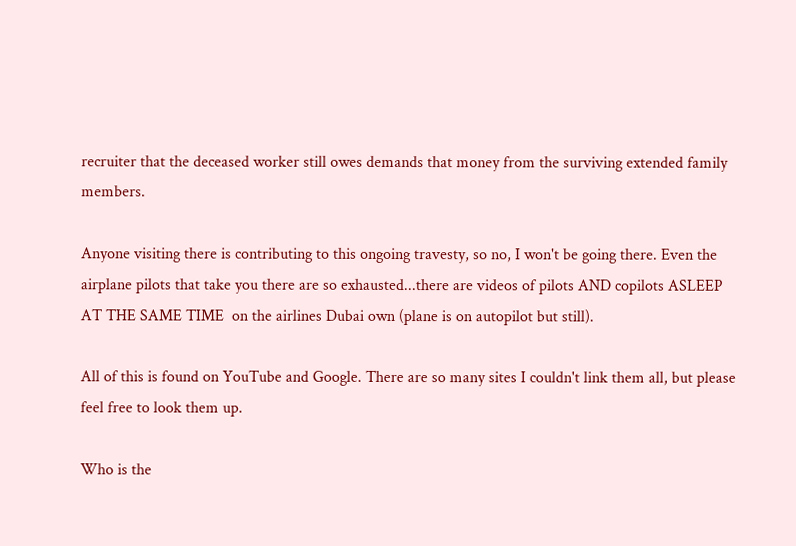recruiter that the deceased worker still owes demands that money from the surviving extended family members.

Anyone visiting there is contributing to this ongoing travesty, so no, I won't be going there. Even the airplane pilots that take you there are so exhausted...there are videos of pilots AND copilots ASLEEP AT THE SAME TIME  on the airlines Dubai own (plane is on autopilot but still).

All of this is found on YouTube and Google. There are so many sites I couldn't link them all, but please feel free to look them up.

Who is the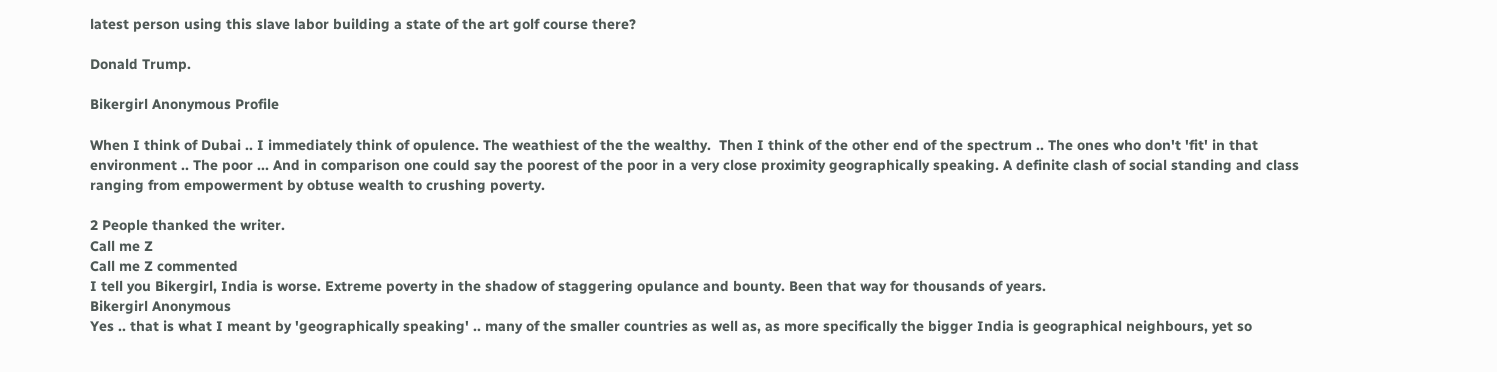latest person using this slave labor building a state of the art golf course there?

Donald Trump.

Bikergirl Anonymous Profile

When I think of Dubai .. I immediately think of opulence. The weathiest of the the wealthy.  Then I think of the other end of the spectrum .. The ones who don't 'fit' in that environment .. The poor ... And in comparison one could say the poorest of the poor in a very close proximity geographically speaking. A definite clash of social standing and class ranging from empowerment by obtuse wealth to crushing poverty.

2 People thanked the writer.
Call me Z
Call me Z commented
I tell you Bikergirl, India is worse. Extreme poverty in the shadow of staggering opulance and bounty. Been that way for thousands of years.
Bikergirl Anonymous
Yes .. that is what I meant by 'geographically speaking' .. many of the smaller countries as well as, as more specifically the bigger India is geographical neighbours, yet so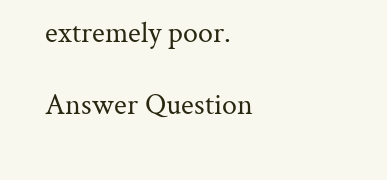extremely poor.

Answer Question